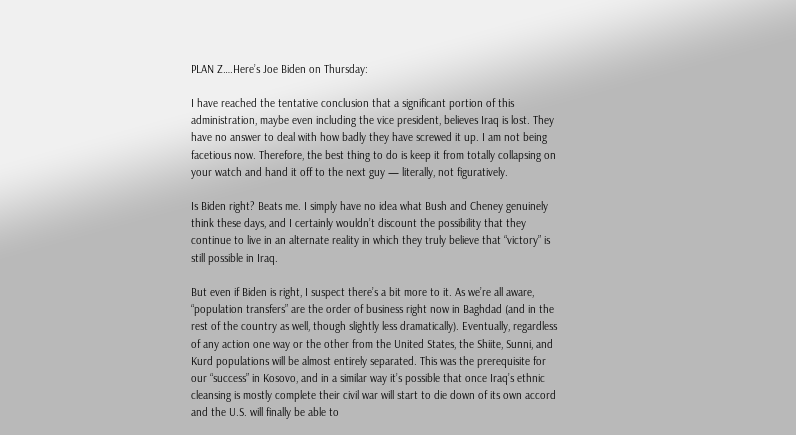PLAN Z….Here’s Joe Biden on Thursday:

I have reached the tentative conclusion that a significant portion of this administration, maybe even including the vice president, believes Iraq is lost. They have no answer to deal with how badly they have screwed it up. I am not being facetious now. Therefore, the best thing to do is keep it from totally collapsing on your watch and hand it off to the next guy — literally, not figuratively.

Is Biden right? Beats me. I simply have no idea what Bush and Cheney genuinely think these days, and I certainly wouldn’t discount the possibility that they continue to live in an alternate reality in which they truly believe that “victory” is still possible in Iraq.

But even if Biden is right, I suspect there’s a bit more to it. As we’re all aware, “population transfers” are the order of business right now in Baghdad (and in the rest of the country as well, though slightly less dramatically). Eventually, regardless of any action one way or the other from the United States, the Shiite, Sunni, and Kurd populations will be almost entirely separated. This was the prerequisite for our “success” in Kosovo, and in a similar way it’s possible that once Iraq’s ethnic cleansing is mostly complete their civil war will start to die down of its own accord and the U.S. will finally be able to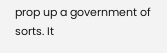prop up a government of sorts. It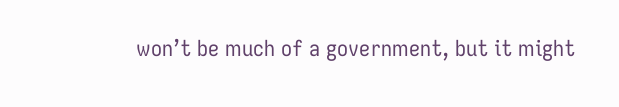won’t be much of a government, but it might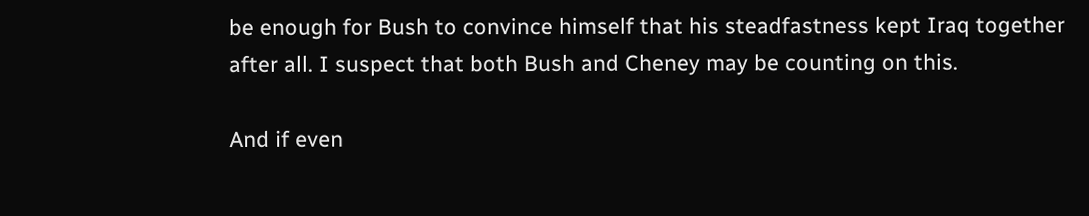be enough for Bush to convince himself that his steadfastness kept Iraq together after all. I suspect that both Bush and Cheney may be counting on this.

And if even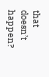that doesn’t happen?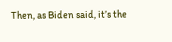Then, as Biden said, it’s the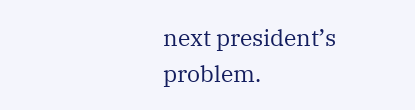next president’s problem.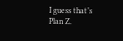I guess that’s Plan Z.